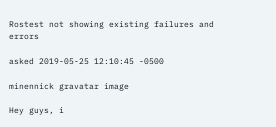Rostest not showing existing failures and errors

asked 2019-05-25 12:10:45 -0500

minennick gravatar image

Hey guys, i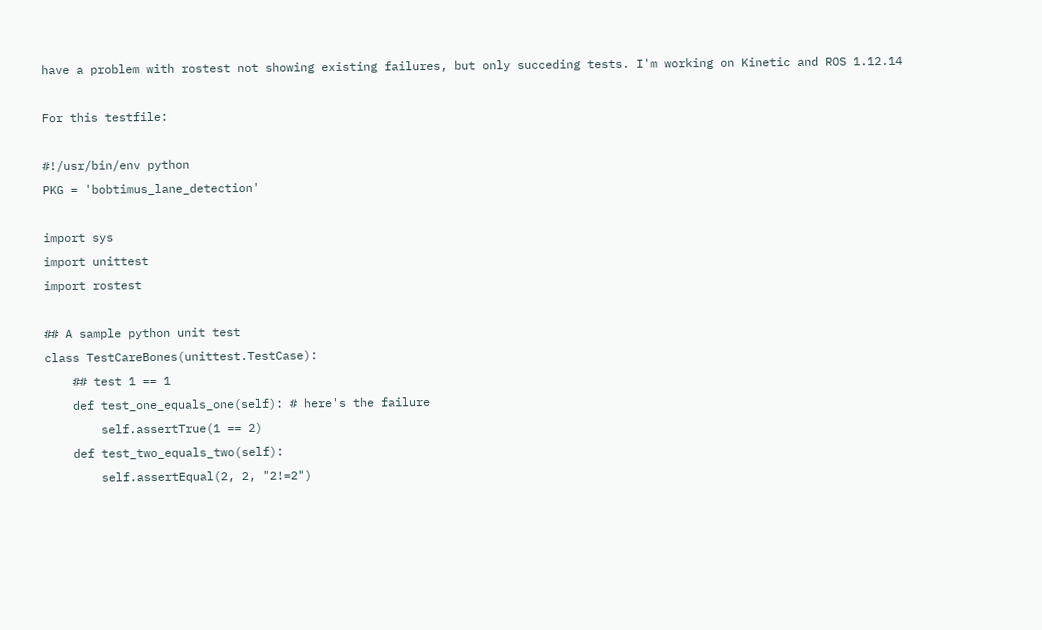have a problem with rostest not showing existing failures, but only succeding tests. I'm working on Kinetic and ROS 1.12.14

For this testfile:

#!/usr/bin/env python
PKG = 'bobtimus_lane_detection'

import sys
import unittest
import rostest

## A sample python unit test
class TestCareBones(unittest.TestCase):
    ## test 1 == 1
    def test_one_equals_one(self): # here's the failure
        self.assertTrue(1 == 2)
    def test_two_equals_two(self):
        self.assertEqual(2, 2, "2!=2")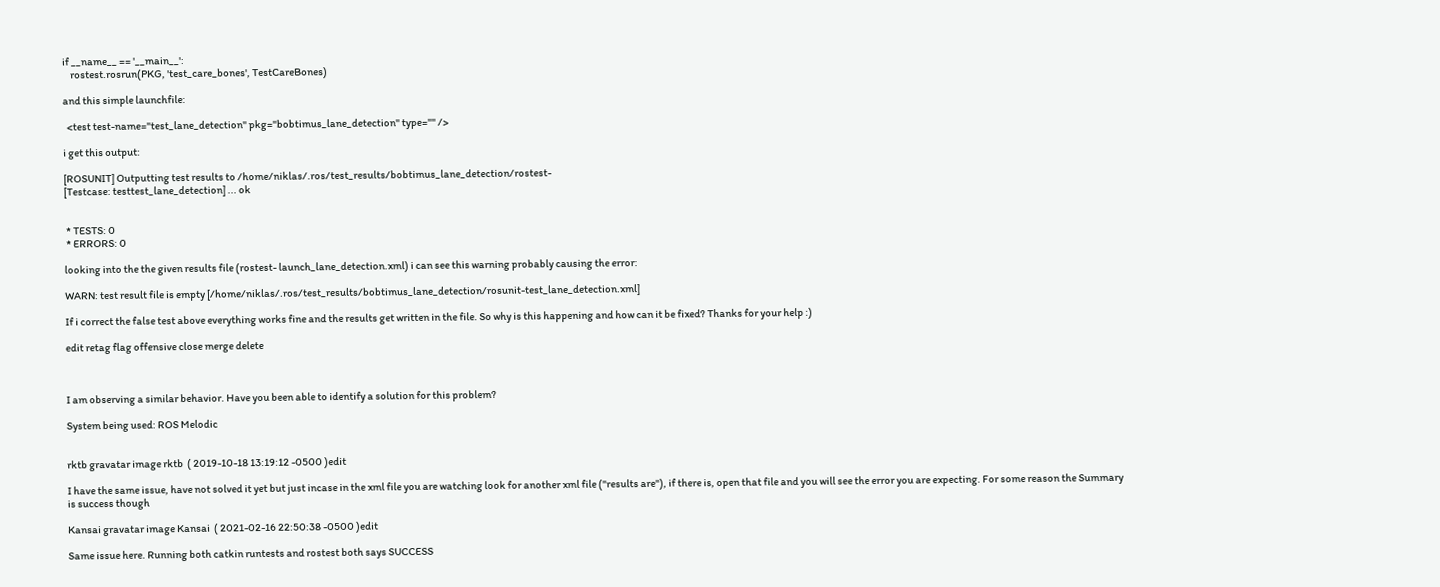if __name__ == '__main__':
    rostest.rosrun(PKG, 'test_care_bones', TestCareBones)

and this simple launchfile:

  <test test-name="test_lane_detection" pkg="bobtimus_lane_detection" type="" />

i get this output:

[ROSUNIT] Outputting test results to /home/niklas/.ros/test_results/bobtimus_lane_detection/rostest-
[Testcase: testtest_lane_detection] ... ok


 * TESTS: 0
 * ERRORS: 0

looking into the the given results file (rostest- launch_lane_detection.xml) i can see this warning probably causing the error:

WARN: test result file is empty [/home/niklas/.ros/test_results/bobtimus_lane_detection/rosunit-test_lane_detection.xml]

If i correct the false test above everything works fine and the results get written in the file. So why is this happening and how can it be fixed? Thanks for your help :)

edit retag flag offensive close merge delete



I am observing a similar behavior. Have you been able to identify a solution for this problem?

System being used: ROS Melodic


rktb gravatar image rktb  ( 2019-10-18 13:19:12 -0500 )edit

I have the same issue, have not solved it yet but just incase in the xml file you are watching look for another xml file ("results are"), if there is, open that file and you will see the error you are expecting. For some reason the Summary is success though

Kansai gravatar image Kansai  ( 2021-02-16 22:50:38 -0500 )edit

Same issue here. Running both catkin runtests and rostest both says SUCCESS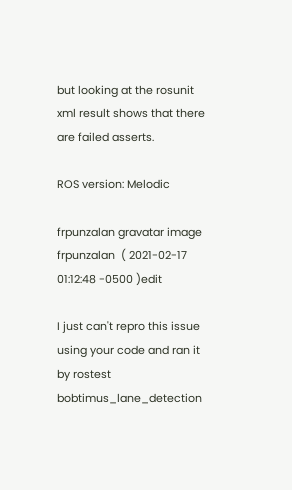but looking at the rosunit xml result shows that there are failed asserts.

ROS version: Melodic

frpunzalan gravatar image frpunzalan  ( 2021-02-17 01:12:48 -0500 )edit

I just can't repro this issue using your code and ran it by rostest bobtimus_lane_detection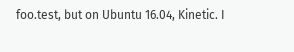foo.test, but on Ubuntu 16.04, Kinetic. I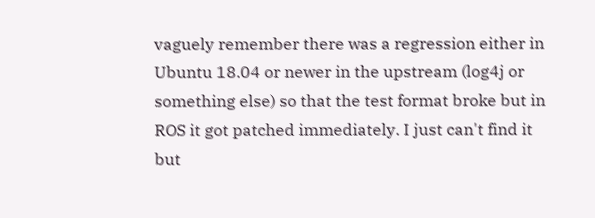vaguely remember there was a regression either in Ubuntu 18.04 or newer in the upstream (log4j or something else) so that the test format broke but in ROS it got patched immediately. I just can't find it but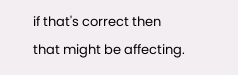if that's correct then that might be affecting.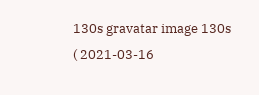130s gravatar image 130s  ( 2021-03-16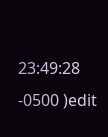23:49:28 -0500 )edit